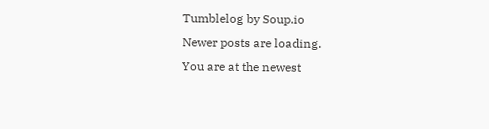Tumblelog by Soup.io
Newer posts are loading.
You are at the newest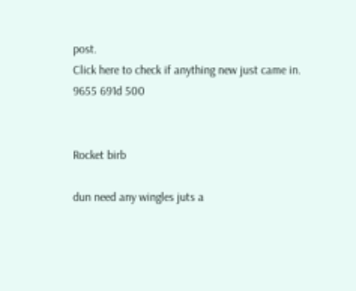post.
Click here to check if anything new just came in.
9655 691d 500


Rocket birb

dun need any wingles juts a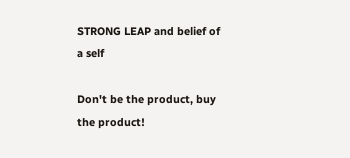STRONG LEAP and belief of a self

Don't be the product, buy the product!